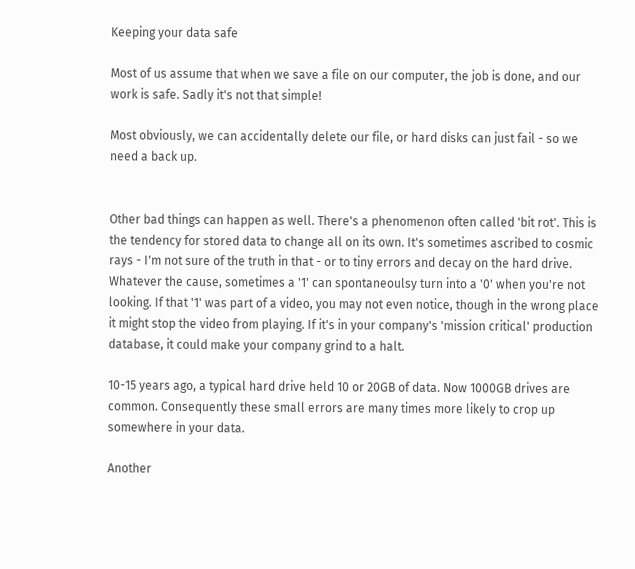Keeping your data safe

Most of us assume that when we save a file on our computer, the job is done, and our work is safe. Sadly it's not that simple!

Most obviously, we can accidentally delete our file, or hard disks can just fail - so we need a back up.


Other bad things can happen as well. There's a phenomenon often called 'bit rot'. This is the tendency for stored data to change all on its own. It's sometimes ascribed to cosmic rays - I'm not sure of the truth in that - or to tiny errors and decay on the hard drive. Whatever the cause, sometimes a '1' can spontaneoulsy turn into a '0' when you're not looking. If that '1' was part of a video, you may not even notice, though in the wrong place it might stop the video from playing. If it's in your company's 'mission critical' production database, it could make your company grind to a halt.

10-15 years ago, a typical hard drive held 10 or 20GB of data. Now 1000GB drives are common. Consequently these small errors are many times more likely to crop up somewhere in your data.

Another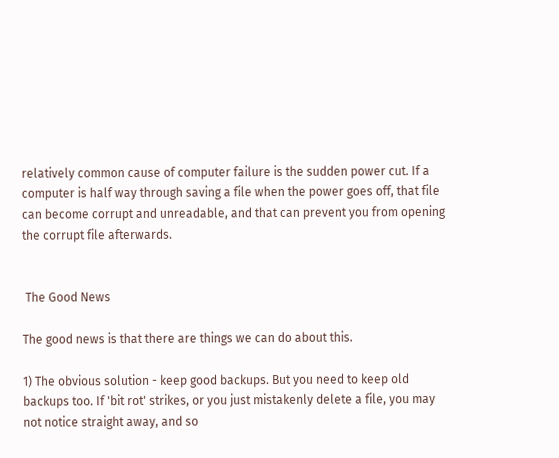relatively common cause of computer failure is the sudden power cut. If a computer is half way through saving a file when the power goes off, that file can become corrupt and unreadable, and that can prevent you from opening the corrupt file afterwards.


 The Good News

The good news is that there are things we can do about this.

1) The obvious solution - keep good backups. But you need to keep old backups too. If 'bit rot' strikes, or you just mistakenly delete a file, you may not notice straight away, and so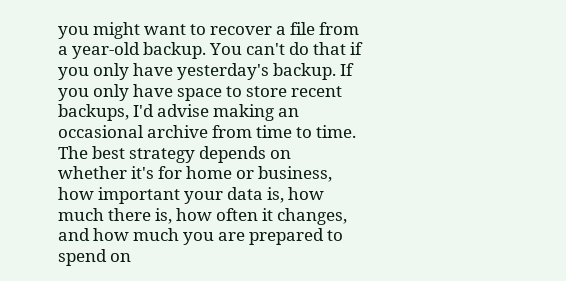you might want to recover a file from a year-old backup. You can't do that if you only have yesterday's backup. If you only have space to store recent backups, I'd advise making an occasional archive from time to time. The best strategy depends on whether it's for home or business, how important your data is, how much there is, how often it changes, and how much you are prepared to spend on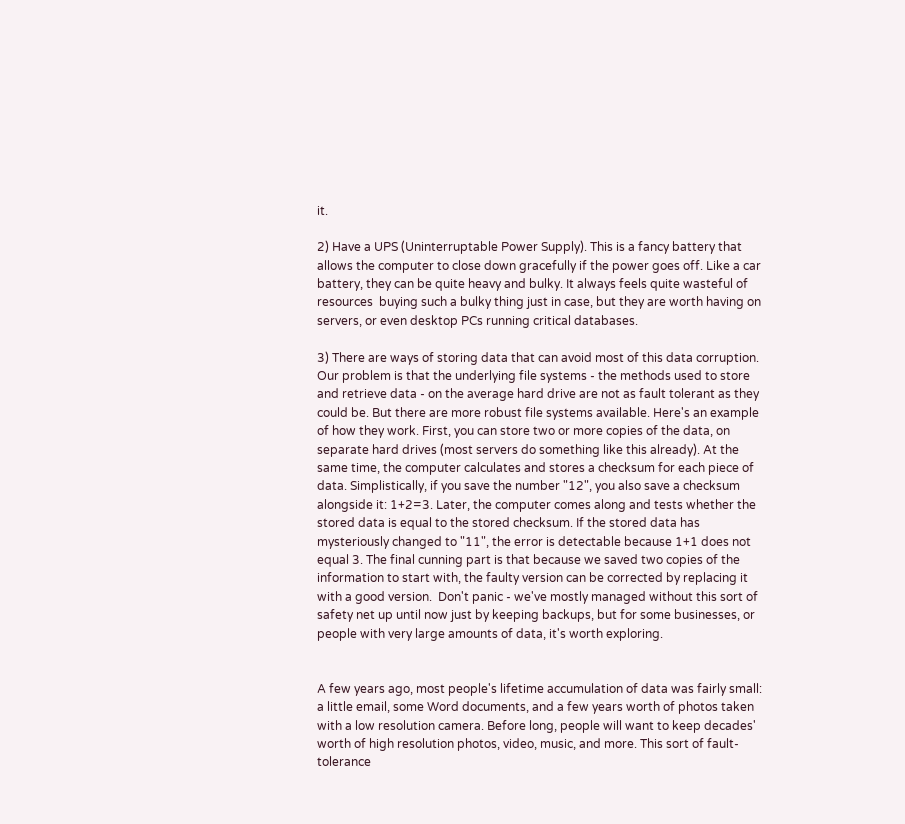it.

2) Have a UPS (Uninterruptable Power Supply). This is a fancy battery that allows the computer to close down gracefully if the power goes off. Like a car battery, they can be quite heavy and bulky. It always feels quite wasteful of resources  buying such a bulky thing just in case, but they are worth having on servers, or even desktop PCs running critical databases.

3) There are ways of storing data that can avoid most of this data corruption. Our problem is that the underlying file systems - the methods used to store and retrieve data - on the average hard drive are not as fault tolerant as they could be. But there are more robust file systems available. Here's an example of how they work. First, you can store two or more copies of the data, on separate hard drives (most servers do something like this already). At the same time, the computer calculates and stores a checksum for each piece of data. Simplistically, if you save the number "12", you also save a checksum alongside it: 1+2=3. Later, the computer comes along and tests whether the stored data is equal to the stored checksum. If the stored data has mysteriously changed to "11", the error is detectable because 1+1 does not equal 3. The final cunning part is that because we saved two copies of the information to start with, the faulty version can be corrected by replacing it with a good version.  Don't panic - we've mostly managed without this sort of safety net up until now just by keeping backups, but for some businesses, or people with very large amounts of data, it's worth exploring.


A few years ago, most people's lifetime accumulation of data was fairly small: a little email, some Word documents, and a few years worth of photos taken with a low resolution camera. Before long, people will want to keep decades' worth of high resolution photos, video, music, and more. This sort of fault-tolerance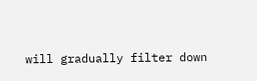will gradually filter down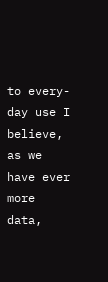to every-day use I believe, as we have ever more data,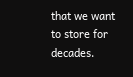that we want to store for decades.